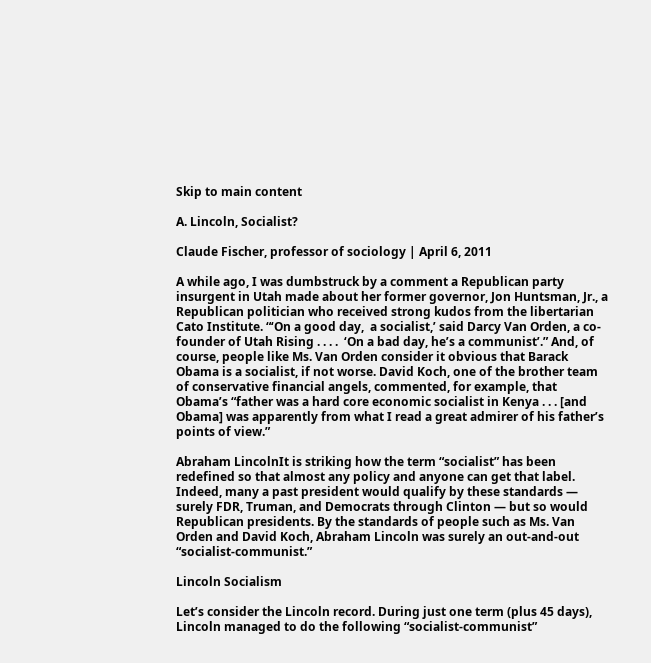Skip to main content

A. Lincoln, Socialist?

Claude Fischer, professor of sociology | April 6, 2011

A while ago, I was dumbstruck by a comment a Republican party insurgent in Utah made about her former governor, Jon Huntsman, Jr., a Republican politician who received strong kudos from the libertarian Cato Institute. “‘On a good day,  a socialist,’ said Darcy Van Orden, a co-founder of Utah Rising . . . .  ‘On a bad day, he’s a communist’.” And, of course, people like Ms. Van Orden consider it obvious that Barack Obama is a socialist, if not worse. David Koch, one of the brother team of conservative financial angels, commented, for example, that Obama’s “father was a hard core economic socialist in Kenya . . . [and Obama] was apparently from what I read a great admirer of his father’s points of view.”

Abraham LincolnIt is striking how the term “socialist” has been redefined so that almost any policy and anyone can get that label. Indeed, many a past president would qualify by these standards — surely FDR, Truman, and Democrats through Clinton — but so would Republican presidents. By the standards of people such as Ms. Van Orden and David Koch, Abraham Lincoln was surely an out-and-out “socialist-communist.”

Lincoln Socialism

Let’s consider the Lincoln record. During just one term (plus 45 days), Lincoln managed to do the following “socialist-communist”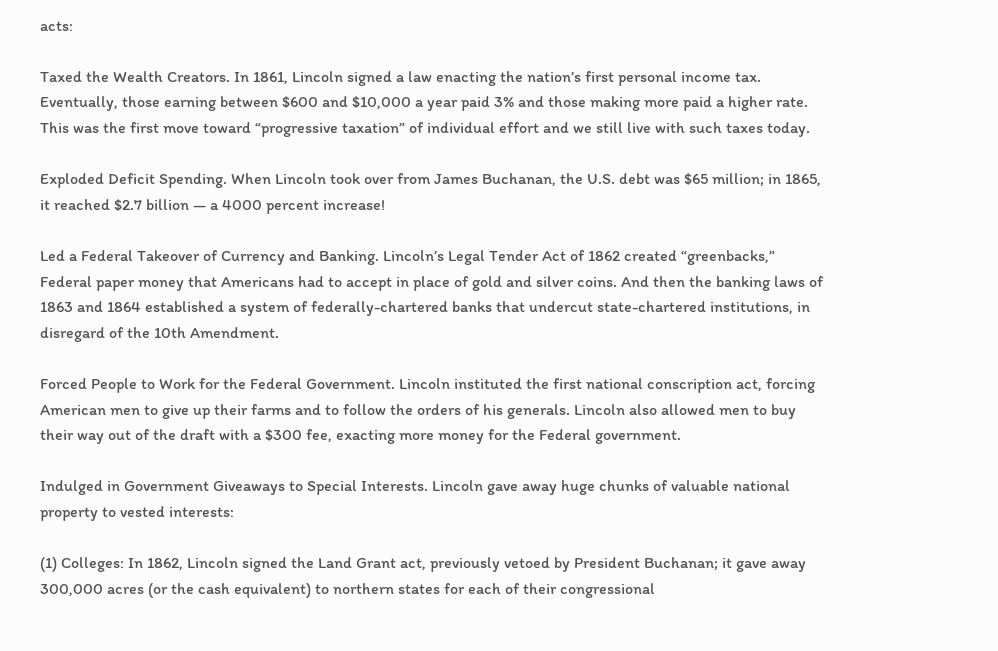acts:

Taxed the Wealth Creators. In 1861, Lincoln signed a law enacting the nation’s first personal income tax. Eventually, those earning between $600 and $10,000 a year paid 3% and those making more paid a higher rate. This was the first move toward “progressive taxation” of individual effort and we still live with such taxes today.

Exploded Deficit Spending. When Lincoln took over from James Buchanan, the U.S. debt was $65 million; in 1865, it reached $2.7 billion — a 4000 percent increase!

Led a Federal Takeover of Currency and Banking. Lincoln’s Legal Tender Act of 1862 created “greenbacks,” Federal paper money that Americans had to accept in place of gold and silver coins. And then the banking laws of 1863 and 1864 established a system of federally-chartered banks that undercut state-chartered institutions, in disregard of the 10th Amendment.

Forced People to Work for the Federal Government. Lincoln instituted the first national conscription act, forcing American men to give up their farms and to follow the orders of his generals. Lincoln also allowed men to buy their way out of the draft with a $300 fee, exacting more money for the Federal government.

Indulged in Government Giveaways to Special Interests. Lincoln gave away huge chunks of valuable national property to vested interests:

(1) Colleges: In 1862, Lincoln signed the Land Grant act, previously vetoed by President Buchanan; it gave away 300,000 acres (or the cash equivalent) to northern states for each of their congressional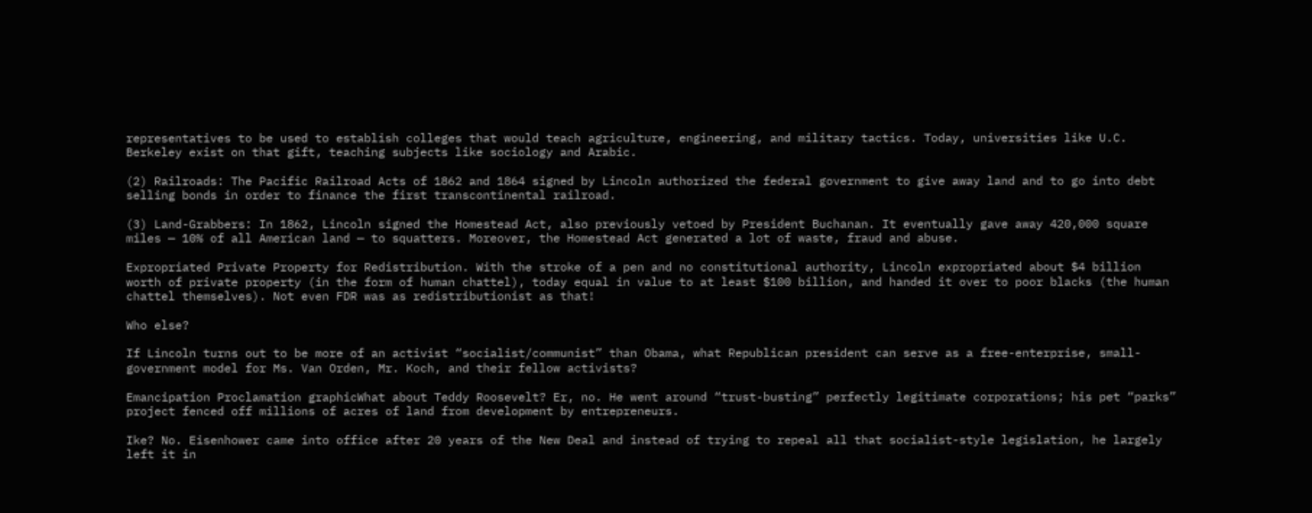representatives to be used to establish colleges that would teach agriculture, engineering, and military tactics. Today, universities like U.C. Berkeley exist on that gift, teaching subjects like sociology and Arabic.

(2) Railroads: The Pacific Railroad Acts of 1862 and 1864 signed by Lincoln authorized the federal government to give away land and to go into debt selling bonds in order to finance the first transcontinental railroad.

(3) Land-Grabbers: In 1862, Lincoln signed the Homestead Act, also previously vetoed by President Buchanan. It eventually gave away 420,000 square miles — 10% of all American land — to squatters. Moreover, the Homestead Act generated a lot of waste, fraud and abuse.

Expropriated Private Property for Redistribution. With the stroke of a pen and no constitutional authority, Lincoln expropriated about $4 billion worth of private property (in the form of human chattel), today equal in value to at least $100 billion, and handed it over to poor blacks (the human chattel themselves). Not even FDR was as redistributionist as that!

Who else?

If Lincoln turns out to be more of an activist “socialist/communist” than Obama, what Republican president can serve as a free-enterprise, small-government model for Ms. Van Orden, Mr. Koch, and their fellow activists?

Emancipation Proclamation graphicWhat about Teddy Roosevelt? Er, no. He went around “trust-busting” perfectly legitimate corporations; his pet “parks” project fenced off millions of acres of land from development by entrepreneurs.

Ike? No. Eisenhower came into office after 20 years of the New Deal and instead of trying to repeal all that socialist-style legislation, he largely left it in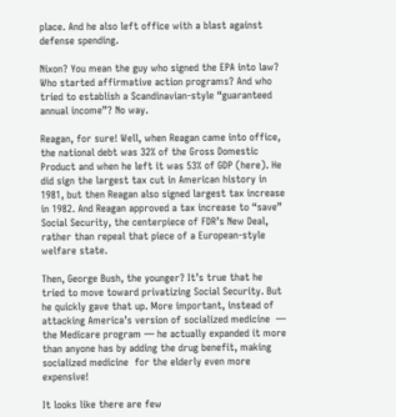place. And he also left office with a blast against defense spending.

Nixon? You mean the guy who signed the EPA into law? Who started affirmative action programs? And who tried to establish a Scandinavian-style “guaranteed annual income”? No way.

Reagan, for sure! Well, when Reagan came into office, the national debt was 32% of the Gross Domestic Product and when he left it was 53% of GDP (here). He did sign the largest tax cut in American history in 1981, but then Reagan also signed largest tax increase in 1982. And Reagan approved a tax increase to “save” Social Security, the centerpiece of FDR’s New Deal, rather than repeal that piece of a European-style welfare state.

Then, George Bush, the younger? It’s true that he tried to move toward privatizing Social Security. But he quickly gave that up. More important, instead of attacking America’s version of socialized medicine  — the Medicare program — he actually expanded it more than anyone has by adding the drug benefit, making socialized medicine  for the elderly even more expensive!

It looks like there are few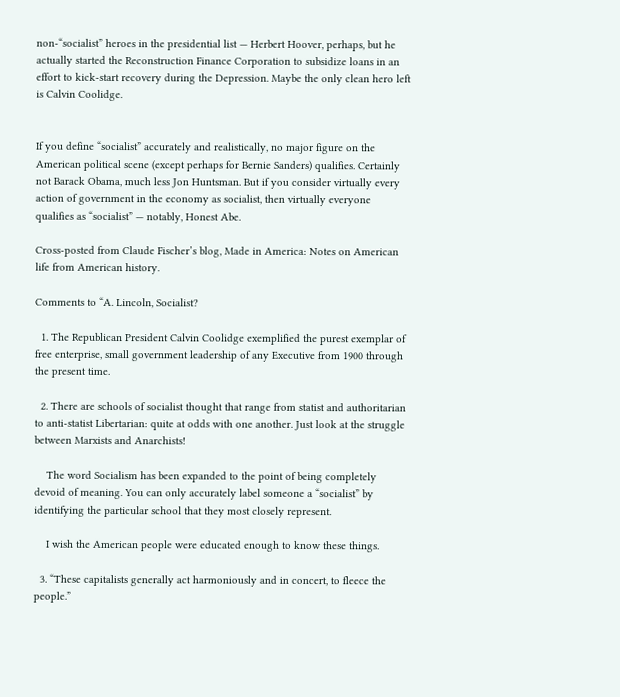non-“socialist” heroes in the presidential list — Herbert Hoover, perhaps, but he actually started the Reconstruction Finance Corporation to subsidize loans in an effort to kick-start recovery during the Depression. Maybe the only clean hero left is Calvin Coolidge.


If you define “socialist” accurately and realistically, no major figure on the American political scene (except perhaps for Bernie Sanders) qualifies. Certainly not Barack Obama, much less Jon Huntsman. But if you consider virtually every action of government in the economy as socialist, then virtually everyone qualifies as “socialist” — notably, Honest Abe.

Cross-posted from Claude Fischer’s blog, Made in America: Notes on American life from American history.

Comments to “A. Lincoln, Socialist?

  1. The Republican President Calvin Coolidge exemplified the purest exemplar of free enterprise, small government leadership of any Executive from 1900 through the present time.

  2. There are schools of socialist thought that range from statist and authoritarian to anti-statist Libertarian: quite at odds with one another. Just look at the struggle between Marxists and Anarchists!

    The word Socialism has been expanded to the point of being completely devoid of meaning. You can only accurately label someone a “socialist” by identifying the particular school that they most closely represent.

    I wish the American people were educated enough to know these things.

  3. “These capitalists generally act harmoniously and in concert, to fleece the people.”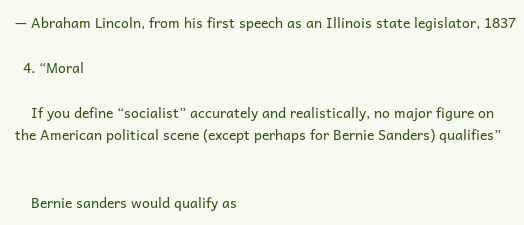— Abraham Lincoln, from his first speech as an Illinois state legislator, 1837

  4. “Moral

    If you define “socialist” accurately and realistically, no major figure on the American political scene (except perhaps for Bernie Sanders) qualifies”


    Bernie sanders would qualify as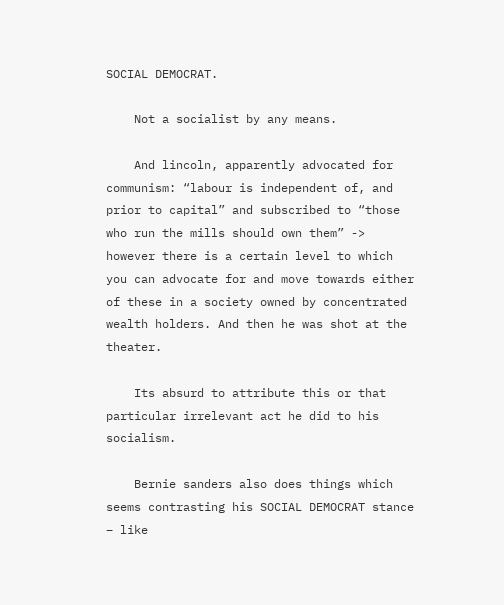SOCIAL DEMOCRAT.

    Not a socialist by any means.

    And lincoln, apparently advocated for communism: “labour is independent of, and prior to capital” and subscribed to “those who run the mills should own them” -> however there is a certain level to which you can advocate for and move towards either of these in a society owned by concentrated wealth holders. And then he was shot at the theater.

    Its absurd to attribute this or that particular irrelevant act he did to his socialism.

    Bernie sanders also does things which seems contrasting his SOCIAL DEMOCRAT stance – like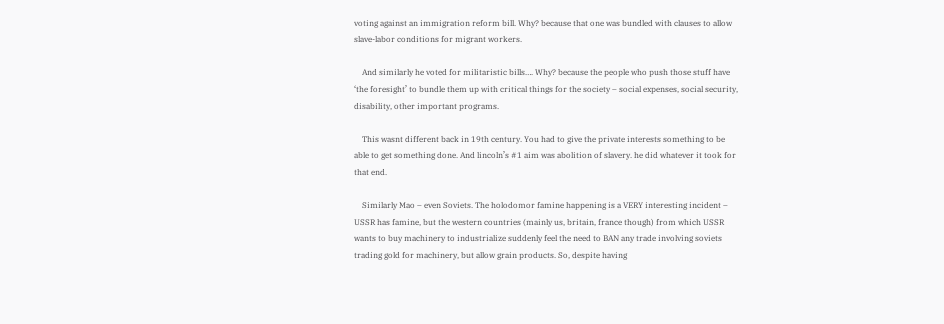voting against an immigration reform bill. Why? because that one was bundled with clauses to allow slave-labor conditions for migrant workers.

    And similarly he voted for militaristic bills…. Why? because the people who push those stuff have ‘the foresight’ to bundle them up with critical things for the society – social expenses, social security, disability, other important programs.

    This wasnt different back in 19th century. You had to give the private interests something to be able to get something done. And lincoln’s #1 aim was abolition of slavery. he did whatever it took for that end.

    Similarly Mao – even Soviets. The holodomor famine happening is a VERY interesting incident – USSR has famine, but the western countries (mainly us, britain, france though) from which USSR wants to buy machinery to industrialize suddenly feel the need to BAN any trade involving soviets trading gold for machinery, but allow grain products. So, despite having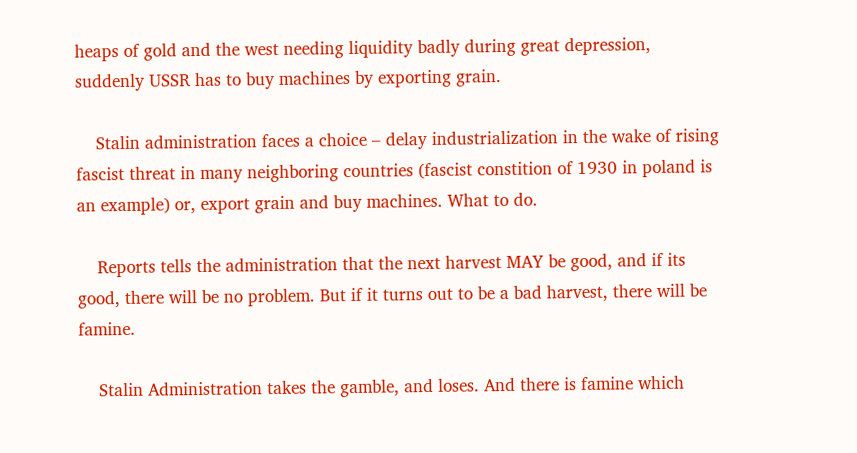heaps of gold and the west needing liquidity badly during great depression, suddenly USSR has to buy machines by exporting grain.

    Stalin administration faces a choice – delay industrialization in the wake of rising fascist threat in many neighboring countries (fascist constition of 1930 in poland is an example) or, export grain and buy machines. What to do.

    Reports tells the administration that the next harvest MAY be good, and if its good, there will be no problem. But if it turns out to be a bad harvest, there will be famine.

    Stalin Administration takes the gamble, and loses. And there is famine which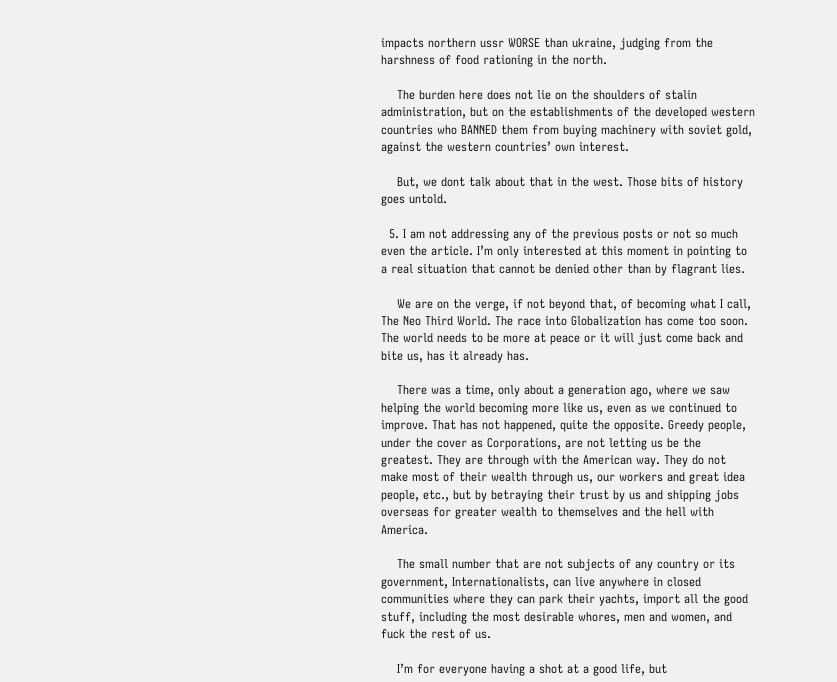impacts northern ussr WORSE than ukraine, judging from the harshness of food rationing in the north.

    The burden here does not lie on the shoulders of stalin administration, but on the establishments of the developed western countries who BANNED them from buying machinery with soviet gold, against the western countries’ own interest.

    But, we dont talk about that in the west. Those bits of history goes untold.

  5. I am not addressing any of the previous posts or not so much even the article. I’m only interested at this moment in pointing to a real situation that cannot be denied other than by flagrant lies.

    We are on the verge, if not beyond that, of becoming what I call, The Neo Third World. The race into Globalization has come too soon. The world needs to be more at peace or it will just come back and bite us, has it already has.

    There was a time, only about a generation ago, where we saw helping the world becoming more like us, even as we continued to improve. That has not happened, quite the opposite. Greedy people, under the cover as Corporations, are not letting us be the greatest. They are through with the American way. They do not make most of their wealth through us, our workers and great idea people, etc., but by betraying their trust by us and shipping jobs overseas for greater wealth to themselves and the hell with America.

    The small number that are not subjects of any country or its government, Internationalists, can live anywhere in closed communities where they can park their yachts, import all the good stuff, including the most desirable whores, men and women, and fuck the rest of us.

    I’m for everyone having a shot at a good life, but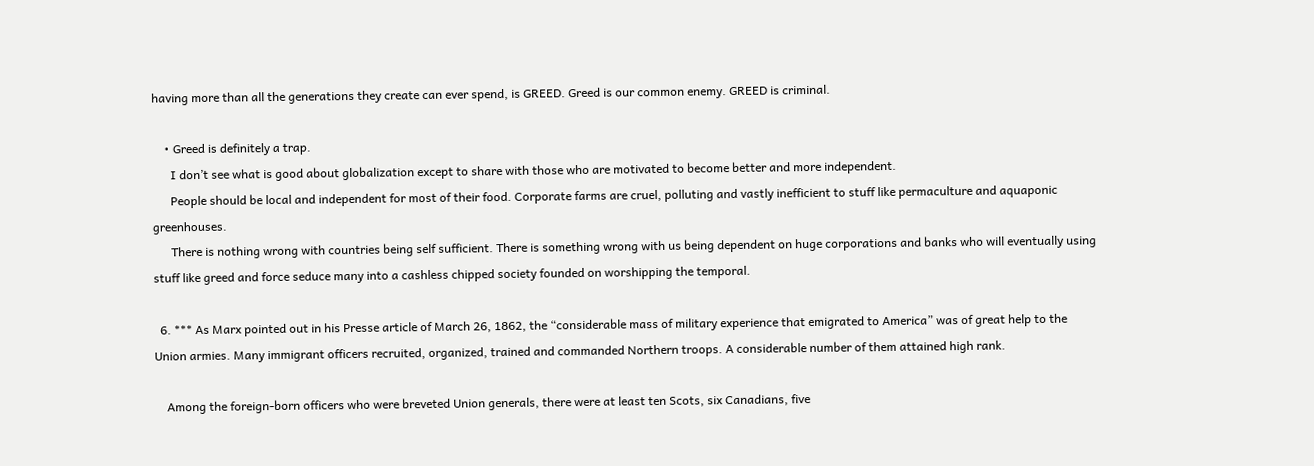having more than all the generations they create can ever spend, is GREED. Greed is our common enemy. GREED is criminal.

    • Greed is definitely a trap.
      I don’t see what is good about globalization except to share with those who are motivated to become better and more independent.
      People should be local and independent for most of their food. Corporate farms are cruel, polluting and vastly inefficient to stuff like permaculture and aquaponic greenhouses.
      There is nothing wrong with countries being self sufficient. There is something wrong with us being dependent on huge corporations and banks who will eventually using stuff like greed and force seduce many into a cashless chipped society founded on worshipping the temporal.

  6. *** As Marx pointed out in his Presse article of March 26, 1862, the “considerable mass of military experience that emigrated to America” was of great help to the Union armies. Many immigrant officers recruited, organized, trained and commanded Northern troops. A considerable number of them attained high rank.

    Among the foreign-born officers who were breveted Union generals, there were at least ten Scots, six Canadians, five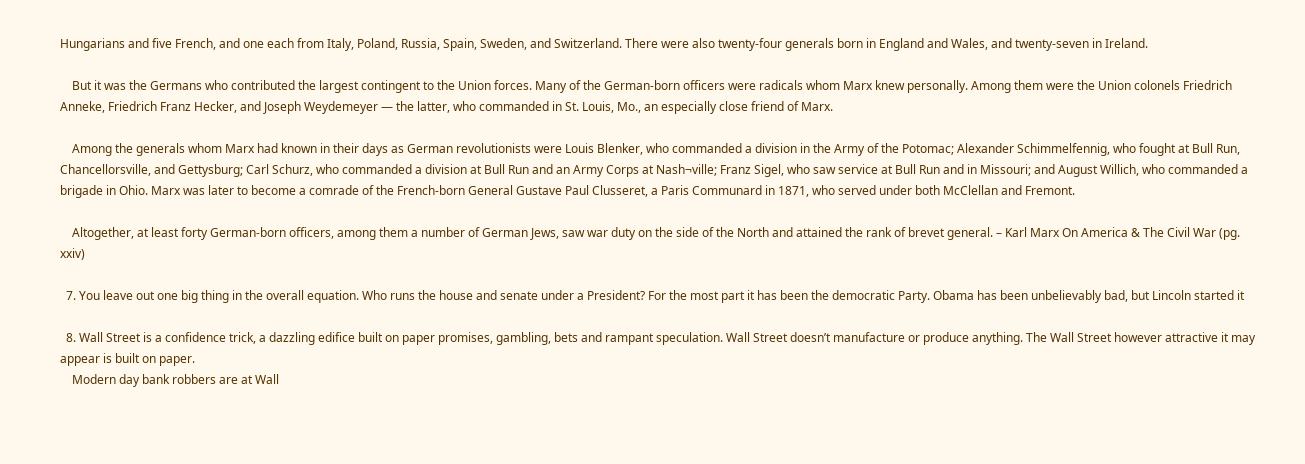Hungarians and five French, and one each from Italy, Poland, Russia, Spain, Sweden, and Switzerland. There were also twenty-four generals born in England and Wales, and twenty-seven in Ireland.

    But it was the Germans who contributed the largest contingent to the Union forces. Many of the German-born officers were radicals whom Marx knew personally. Among them were the Union colonels Friedrich Anneke, Friedrich Franz Hecker, and Joseph Weydemeyer — the latter, who commanded in St. Louis, Mo., an especially close friend of Marx.

    Among the generals whom Marx had known in their days as German revolutionists were Louis Blenker, who commanded a division in the Army of the Potomac; Alexander Schimmelfennig, who fought at Bull Run, Chancellorsville, and Gettysburg; Carl Schurz, who commanded a division at Bull Run and an Army Corps at Nash¬ville; Franz Sigel, who saw service at Bull Run and in Missouri; and August Willich, who commanded a brigade in Ohio. Marx was later to become a comrade of the French-born General Gustave Paul Clusseret, a Paris Communard in 1871, who served under both McClellan and Fremont.

    Altogether, at least forty German-born officers, among them a number of German Jews, saw war duty on the side of the North and attained the rank of brevet general. – Karl Marx On America & The Civil War (pg. xxiv)

  7. You leave out one big thing in the overall equation. Who runs the house and senate under a President? For the most part it has been the democratic Party. Obama has been unbelievably bad, but Lincoln started it

  8. Wall Street is a confidence trick, a dazzling edifice built on paper promises, gambling, bets and rampant speculation. Wall Street doesn’t manufacture or produce anything. The Wall Street however attractive it may appear is built on paper.
    Modern day bank robbers are at Wall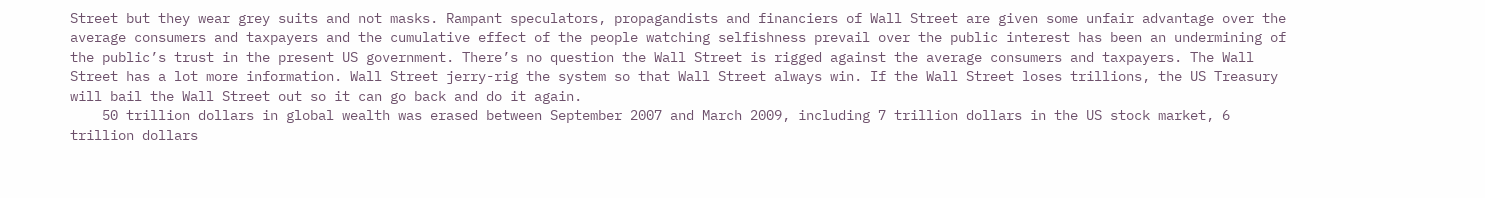Street but they wear grey suits and not masks. Rampant speculators, propagandists and financiers of Wall Street are given some unfair advantage over the average consumers and taxpayers and the cumulative effect of the people watching selfishness prevail over the public interest has been an undermining of the public’s trust in the present US government. There’s no question the Wall Street is rigged against the average consumers and taxpayers. The Wall Street has a lot more information. Wall Street jerry-rig the system so that Wall Street always win. If the Wall Street loses trillions, the US Treasury will bail the Wall Street out so it can go back and do it again.
    50 trillion dollars in global wealth was erased between September 2007 and March 2009, including 7 trillion dollars in the US stock market, 6 trillion dollars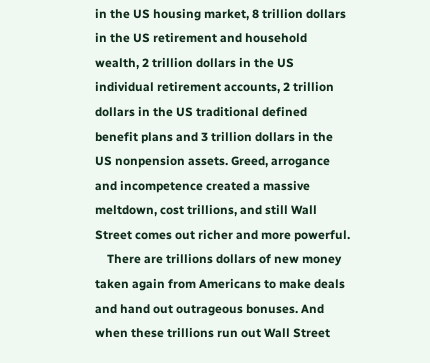in the US housing market, 8 trillion dollars in the US retirement and household wealth, 2 trillion dollars in the US individual retirement accounts, 2 trillion dollars in the US traditional defined benefit plans and 3 trillion dollars in the US nonpension assets. Greed, arrogance and incompetence created a massive meltdown, cost trillions, and still Wall Street comes out richer and more powerful.
    There are trillions dollars of new money taken again from Americans to make deals and hand out outrageous bonuses. And when these trillions run out Wall Street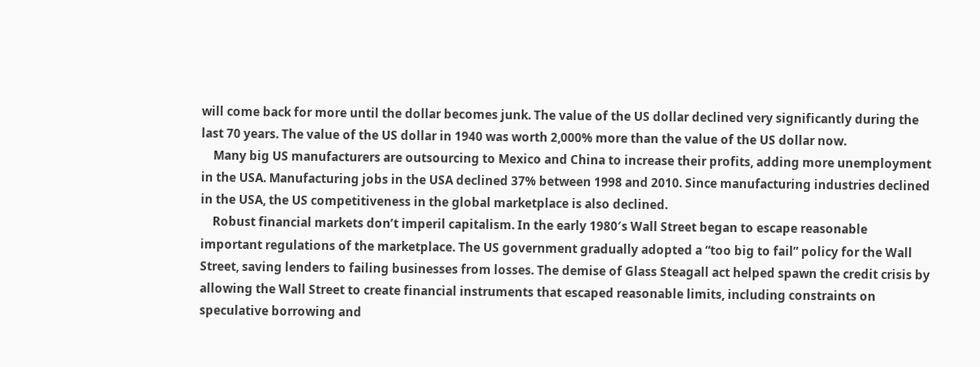will come back for more until the dollar becomes junk. The value of the US dollar declined very significantly during the last 70 years. The value of the US dollar in 1940 was worth 2,000% more than the value of the US dollar now.
    Many big US manufacturers are outsourcing to Mexico and China to increase their profits, adding more unemployment in the USA. Manufacturing jobs in the USA declined 37% between 1998 and 2010. Since manufacturing industries declined in the USA, the US competitiveness in the global marketplace is also declined.
    Robust financial markets don’t imperil capitalism. In the early 1980′s Wall Street began to escape reasonable important regulations of the marketplace. The US government gradually adopted a “too big to fail” policy for the Wall Street, saving lenders to failing businesses from losses. The demise of Glass Steagall act helped spawn the credit crisis by allowing the Wall Street to create financial instruments that escaped reasonable limits, including constraints on speculative borrowing and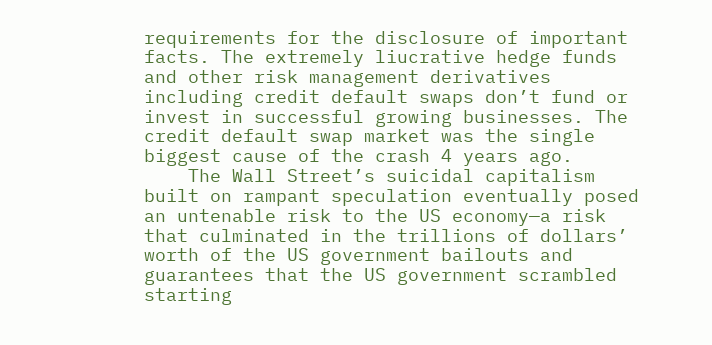requirements for the disclosure of important facts. The extremely liucrative hedge funds and other risk management derivatives including credit default swaps don’t fund or invest in successful growing businesses. The credit default swap market was the single biggest cause of the crash 4 years ago.
    The Wall Street’s suicidal capitalism built on rampant speculation eventually posed an untenable risk to the US economy—a risk that culminated in the trillions of dollars’ worth of the US government bailouts and guarantees that the US government scrambled starting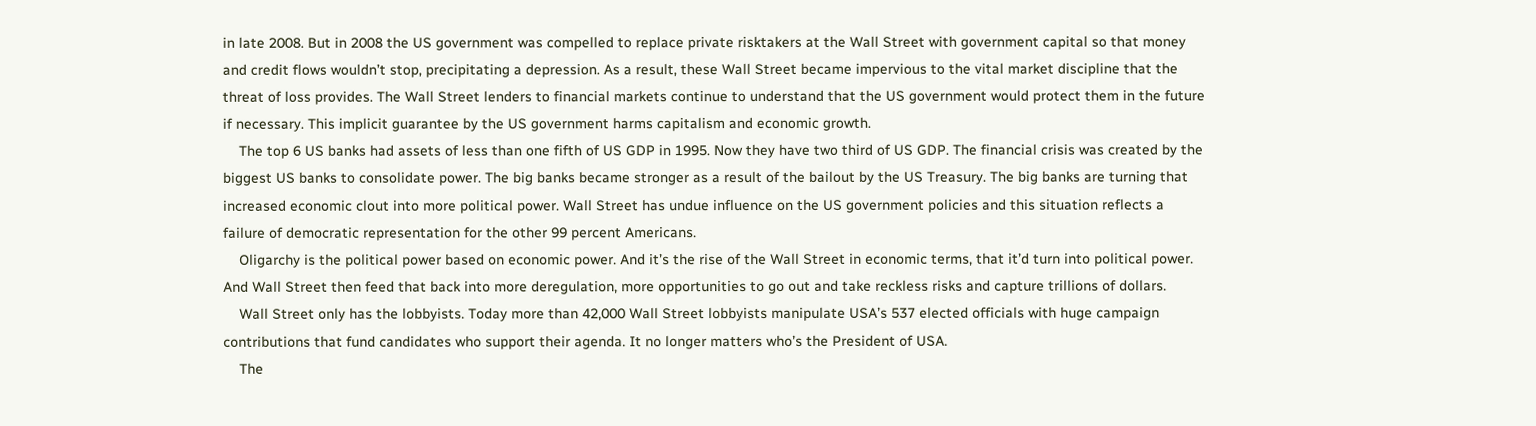in late 2008. But in 2008 the US government was compelled to replace private risktakers at the Wall Street with government capital so that money and credit flows wouldn’t stop, precipitating a depression. As a result, these Wall Street became impervious to the vital market discipline that the threat of loss provides. The Wall Street lenders to financial markets continue to understand that the US government would protect them in the future if necessary. This implicit guarantee by the US government harms capitalism and economic growth.
    The top 6 US banks had assets of less than one fifth of US GDP in 1995. Now they have two third of US GDP. The financial crisis was created by the biggest US banks to consolidate power. The big banks became stronger as a result of the bailout by the US Treasury. The big banks are turning that increased economic clout into more political power. Wall Street has undue influence on the US government policies and this situation reflects a failure of democratic representation for the other 99 percent Americans.
    Oligarchy is the political power based on economic power. And it’s the rise of the Wall Street in economic terms, that it’d turn into political power. And Wall Street then feed that back into more deregulation, more opportunities to go out and take reckless risks and capture trillions of dollars.
    Wall Street only has the lobbyists. Today more than 42,000 Wall Street lobbyists manipulate USA’s 537 elected officials with huge campaign contributions that fund candidates who support their agenda. It no longer matters who’s the President of USA.
    The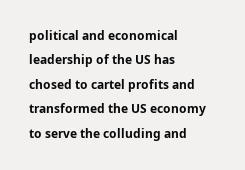political and economical leadership of the US has chosed to cartel profits and transformed the US economy to serve the colluding and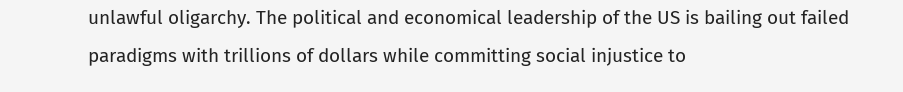unlawful oligarchy. The political and economical leadership of the US is bailing out failed paradigms with trillions of dollars while committing social injustice to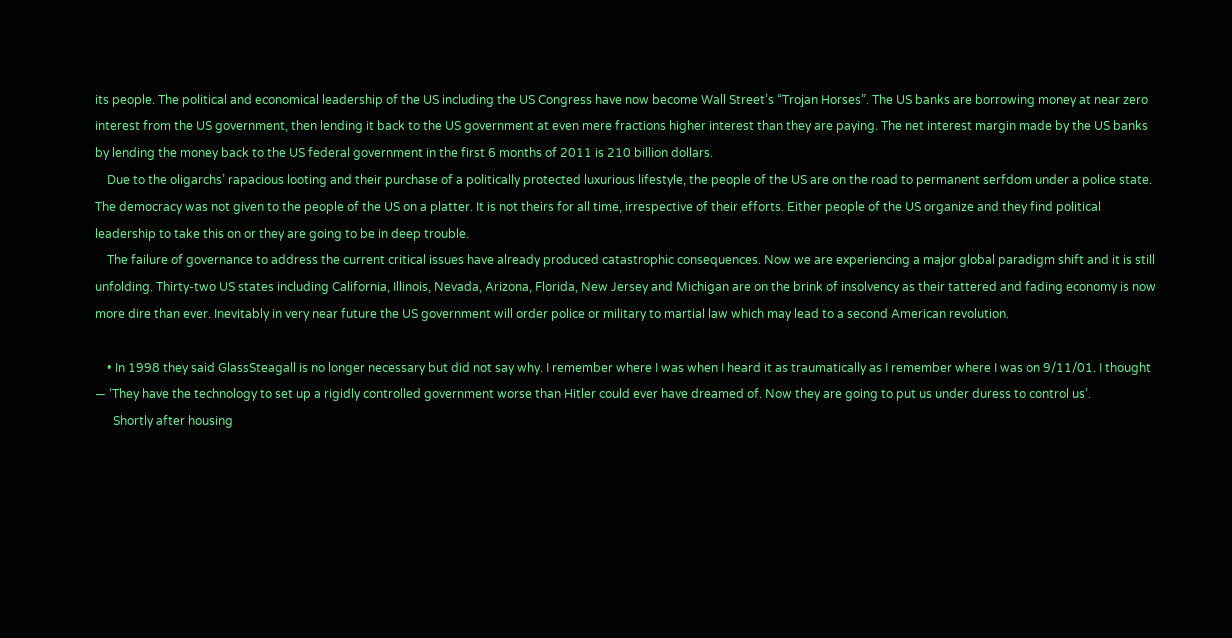its people. The political and economical leadership of the US including the US Congress have now become Wall Street’s “Trojan Horses”. The US banks are borrowing money at near zero interest from the US government, then lending it back to the US government at even mere fractions higher interest than they are paying. The net interest margin made by the US banks by lending the money back to the US federal government in the first 6 months of 2011 is 210 billion dollars.
    Due to the oligarchs’ rapacious looting and their purchase of a politically protected luxurious lifestyle, the people of the US are on the road to permanent serfdom under a police state. The democracy was not given to the people of the US on a platter. It is not theirs for all time, irrespective of their efforts. Either people of the US organize and they find political leadership to take this on or they are going to be in deep trouble.
    The failure of governance to address the current critical issues have already produced catastrophic consequences. Now we are experiencing a major global paradigm shift and it is still unfolding. Thirty-two US states including California, Illinois, Nevada, Arizona, Florida, New Jersey and Michigan are on the brink of insolvency as their tattered and fading economy is now more dire than ever. Inevitably in very near future the US government will order police or military to martial law which may lead to a second American revolution.

    • In 1998 they said GlassSteagall is no longer necessary but did not say why. I remember where I was when I heard it as traumatically as I remember where I was on 9/11/01. I thought — ‘They have the technology to set up a rigidly controlled government worse than Hitler could ever have dreamed of. Now they are going to put us under duress to control us’.
      Shortly after housing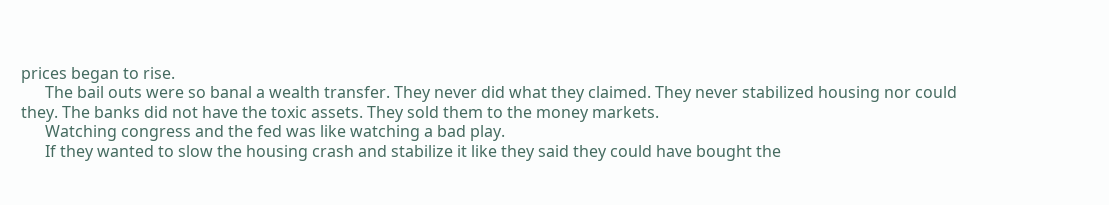prices began to rise.
      The bail outs were so banal a wealth transfer. They never did what they claimed. They never stabilized housing nor could they. The banks did not have the toxic assets. They sold them to the money markets.
      Watching congress and the fed was like watching a bad play.
      If they wanted to slow the housing crash and stabilize it like they said they could have bought the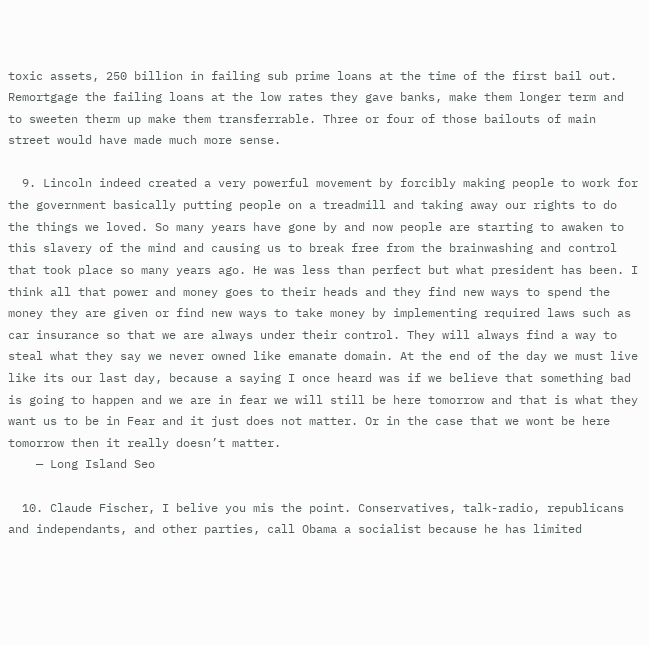toxic assets, 250 billion in failing sub prime loans at the time of the first bail out. Remortgage the failing loans at the low rates they gave banks, make them longer term and to sweeten therm up make them transferrable. Three or four of those bailouts of main street would have made much more sense.

  9. Lincoln indeed created a very powerful movement by forcibly making people to work for the government basically putting people on a treadmill and taking away our rights to do the things we loved. So many years have gone by and now people are starting to awaken to this slavery of the mind and causing us to break free from the brainwashing and control that took place so many years ago. He was less than perfect but what president has been. I think all that power and money goes to their heads and they find new ways to spend the money they are given or find new ways to take money by implementing required laws such as car insurance so that we are always under their control. They will always find a way to steal what they say we never owned like emanate domain. At the end of the day we must live like its our last day, because a saying I once heard was if we believe that something bad is going to happen and we are in fear we will still be here tomorrow and that is what they want us to be in Fear and it just does not matter. Or in the case that we wont be here tomorrow then it really doesn’t matter.
    — Long Island Seo

  10. Claude Fischer, I belive you mis the point. Conservatives, talk-radio, republicans and independants, and other parties, call Obama a socialist because he has limited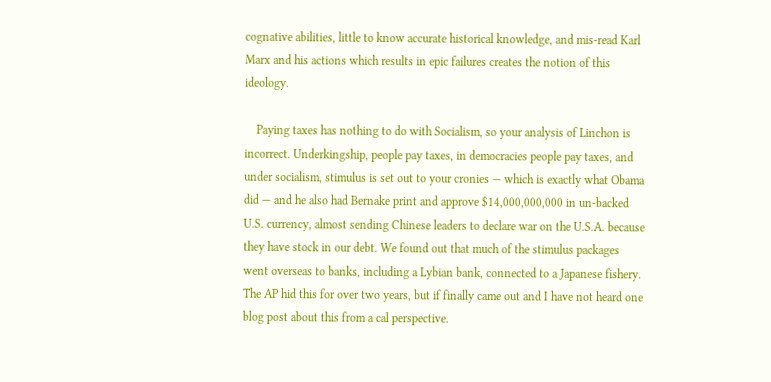cognative abilities, little to know accurate historical knowledge, and mis-read Karl Marx and his actions which results in epic failures creates the notion of this ideology.

    Paying taxes has nothing to do with Socialism, so your analysis of Linchon is incorrect. Underkingship, people pay taxes, in democracies people pay taxes, and under socialism, stimulus is set out to your cronies — which is exactly what Obama did — and he also had Bernake print and approve $14,000,000,000 in un-backed U.S. currency, almost sending Chinese leaders to declare war on the U.S.A. because they have stock in our debt. We found out that much of the stimulus packages went overseas to banks, including a Lybian bank, connected to a Japanese fishery. The AP hid this for over two years, but if finally came out and I have not heard one blog post about this from a cal perspective.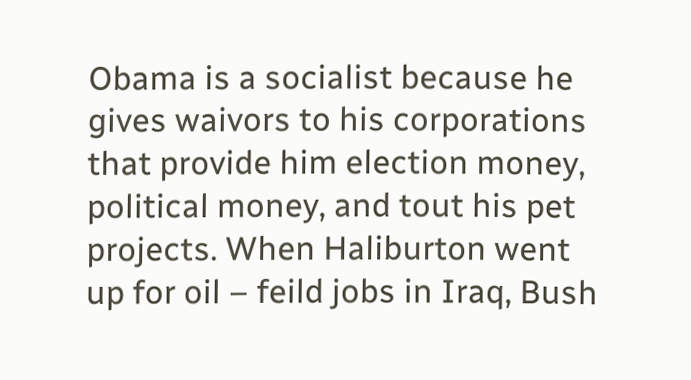Obama is a socialist because he gives waivors to his corporations that provide him election money, political money, and tout his pet projects. When Haliburton went up for oil – feild jobs in Iraq, Bush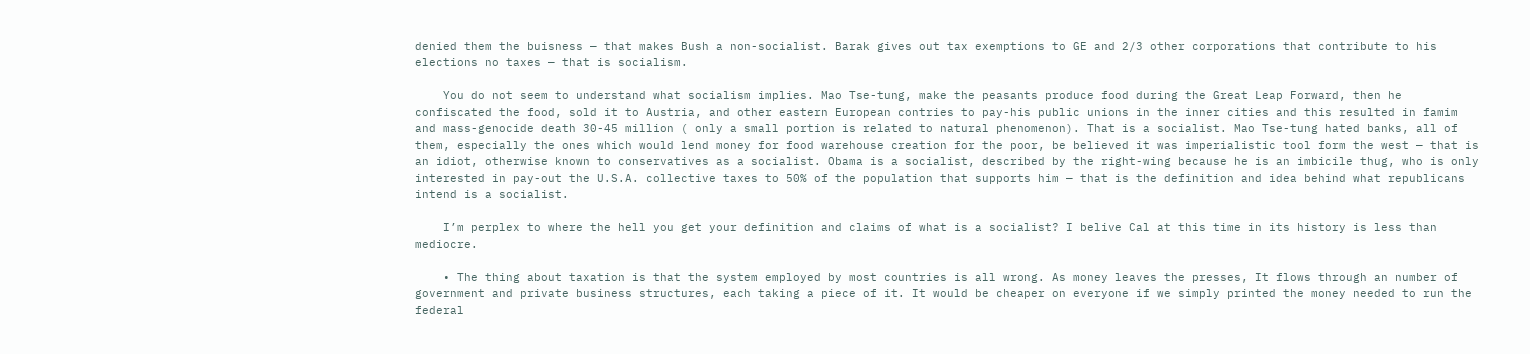denied them the buisness — that makes Bush a non-socialist. Barak gives out tax exemptions to GE and 2/3 other corporations that contribute to his elections no taxes — that is socialism.

    You do not seem to understand what socialism implies. Mao Tse-tung, make the peasants produce food during the Great Leap Forward, then he confiscated the food, sold it to Austria, and other eastern European contries to pay-his public unions in the inner cities and this resulted in famim and mass-genocide death 30-45 million ( only a small portion is related to natural phenomenon). That is a socialist. Mao Tse-tung hated banks, all of them, especially the ones which would lend money for food warehouse creation for the poor, be believed it was imperialistic tool form the west — that is an idiot, otherwise known to conservatives as a socialist. Obama is a socialist, described by the right-wing because he is an imbicile thug, who is only interested in pay-out the U.S.A. collective taxes to 50% of the population that supports him — that is the definition and idea behind what republicans intend is a socialist.

    I’m perplex to where the hell you get your definition and claims of what is a socialist? I belive Cal at this time in its history is less than mediocre.

    • The thing about taxation is that the system employed by most countries is all wrong. As money leaves the presses, It flows through an number of government and private business structures, each taking a piece of it. It would be cheaper on everyone if we simply printed the money needed to run the federal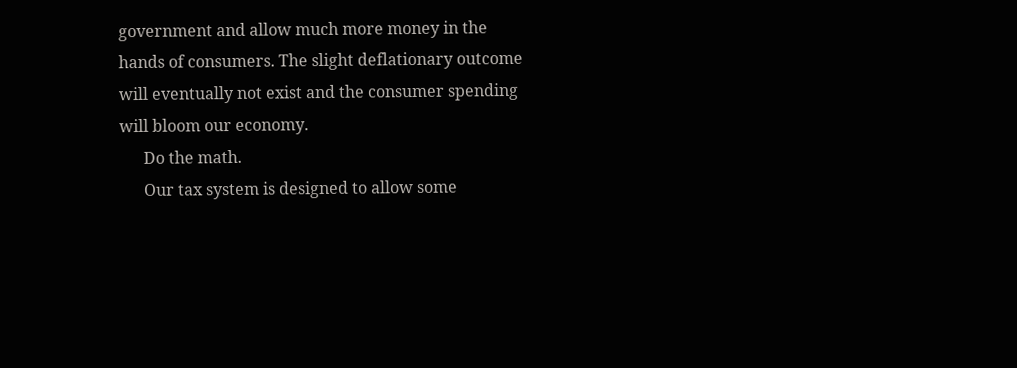government and allow much more money in the hands of consumers. The slight deflationary outcome will eventually not exist and the consumer spending will bloom our economy.
      Do the math.
      Our tax system is designed to allow some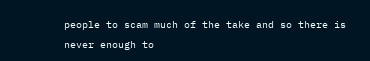people to scam much of the take and so there is never enough to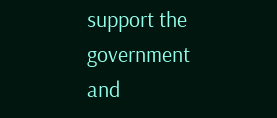support the government and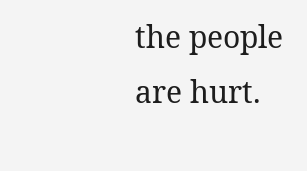the people are hurt.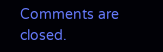Comments are closed.